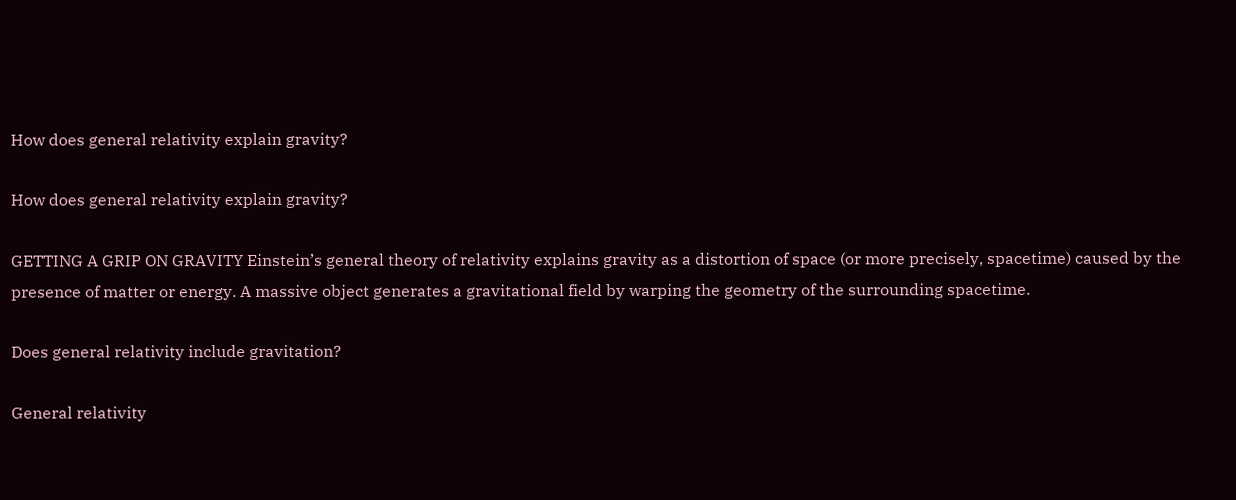How does general relativity explain gravity?

How does general relativity explain gravity?

GETTING A GRIP ON GRAVITY Einstein’s general theory of relativity explains gravity as a distortion of space (or more precisely, spacetime) caused by the presence of matter or energy. A massive object generates a gravitational field by warping the geometry of the surrounding spacetime.

Does general relativity include gravitation?

General relativity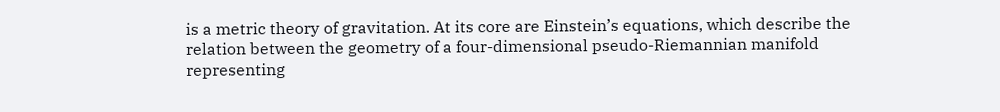is a metric theory of gravitation. At its core are Einstein’s equations, which describe the relation between the geometry of a four-dimensional pseudo-Riemannian manifold representing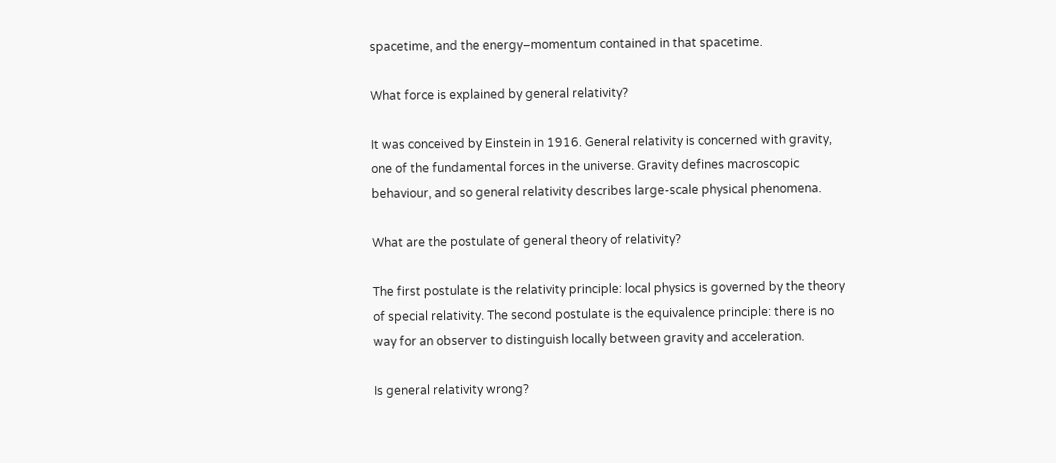spacetime, and the energy–momentum contained in that spacetime.

What force is explained by general relativity?

It was conceived by Einstein in 1916. General relativity is concerned with gravity, one of the fundamental forces in the universe. Gravity defines macroscopic behaviour, and so general relativity describes large-scale physical phenomena.

What are the postulate of general theory of relativity?

The first postulate is the relativity principle: local physics is governed by the theory of special relativity. The second postulate is the equivalence principle: there is no way for an observer to distinguish locally between gravity and acceleration.

Is general relativity wrong?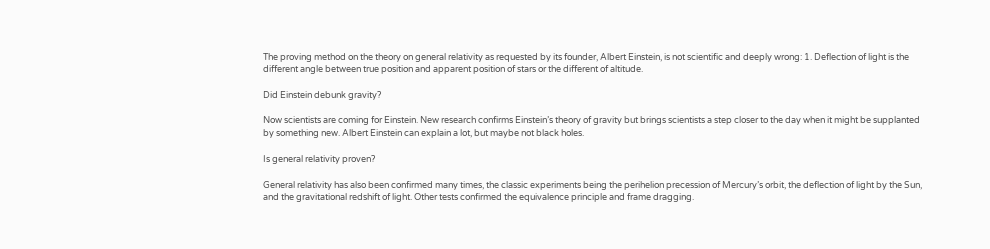The proving method on the theory on general relativity as requested by its founder, Albert Einstein, is not scientific and deeply wrong: 1. Deflection of light is the different angle between true position and apparent position of stars or the different of altitude.

Did Einstein debunk gravity?

Now scientists are coming for Einstein. New research confirms Einstein’s theory of gravity but brings scientists a step closer to the day when it might be supplanted by something new. Albert Einstein can explain a lot, but maybe not black holes.

Is general relativity proven?

General relativity has also been confirmed many times, the classic experiments being the perihelion precession of Mercury’s orbit, the deflection of light by the Sun, and the gravitational redshift of light. Other tests confirmed the equivalence principle and frame dragging.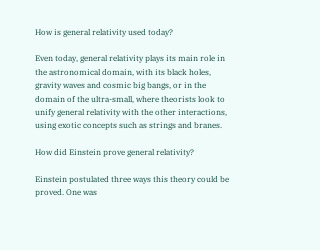How is general relativity used today?

Even today, general relativity plays its main role in the astronomical domain, with its black holes, gravity waves and cosmic big bangs, or in the domain of the ultra-small, where theorists look to unify general relativity with the other interactions, using exotic concepts such as strings and branes.

How did Einstein prove general relativity?

Einstein postulated three ways this theory could be proved. One was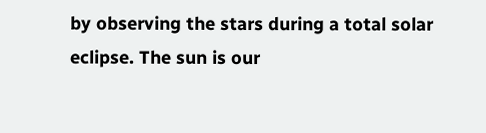by observing the stars during a total solar eclipse. The sun is our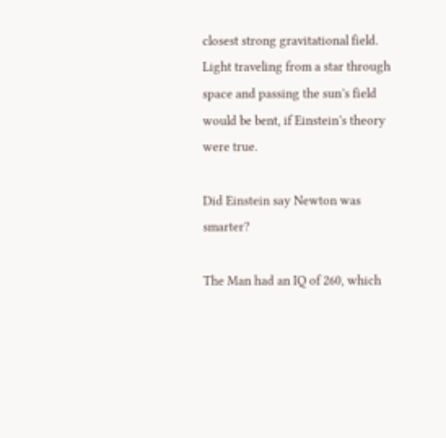closest strong gravitational field. Light traveling from a star through space and passing the sun’s field would be bent, if Einstein’s theory were true.

Did Einstein say Newton was smarter?

The Man had an IQ of 260, which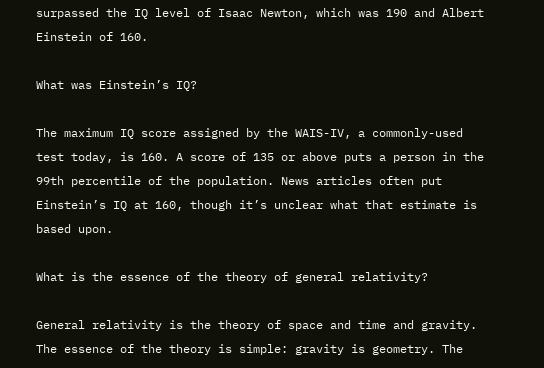surpassed the IQ level of Isaac Newton, which was 190 and Albert Einstein of 160.

What was Einstein’s IQ?

The maximum IQ score assigned by the WAIS-IV, a commonly-used test today, is 160. A score of 135 or above puts a person in the 99th percentile of the population. News articles often put Einstein’s IQ at 160, though it’s unclear what that estimate is based upon.

What is the essence of the theory of general relativity?

General relativity is the theory of space and time and gravity. The essence of the theory is simple: gravity is geometry. The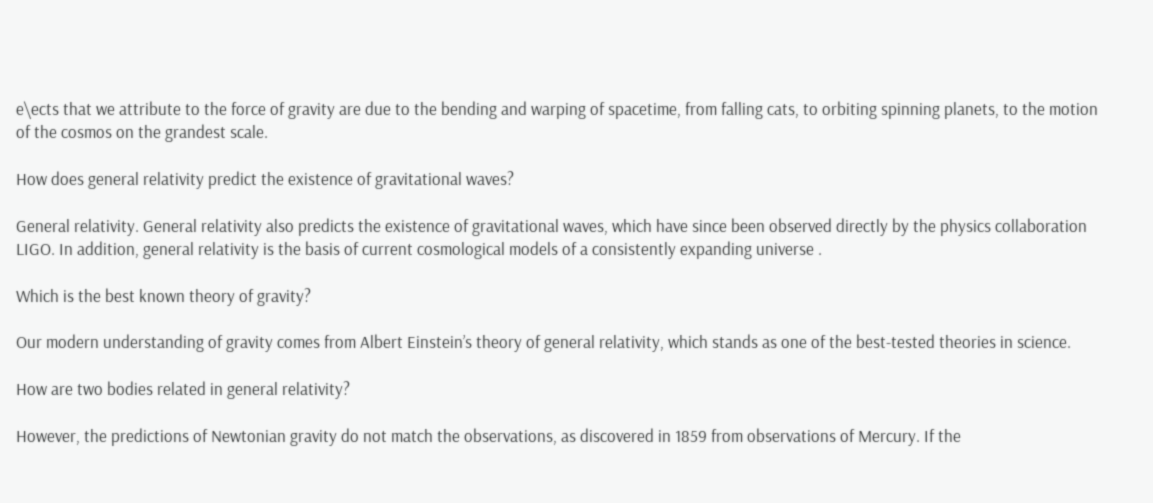e\ects that we attribute to the force of gravity are due to the bending and warping of spacetime, from falling cats, to orbiting spinning planets, to the motion of the cosmos on the grandest scale.

How does general relativity predict the existence of gravitational waves?

General relativity. General relativity also predicts the existence of gravitational waves, which have since been observed directly by the physics collaboration LIGO. In addition, general relativity is the basis of current cosmological models of a consistently expanding universe .

Which is the best known theory of gravity?

Our modern understanding of gravity comes from Albert Einstein’s theory of general relativity, which stands as one of the best-tested theories in science.

How are two bodies related in general relativity?

However, the predictions of Newtonian gravity do not match the observations, as discovered in 1859 from observations of Mercury. If the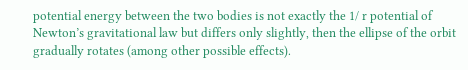potential energy between the two bodies is not exactly the 1/ r potential of Newton’s gravitational law but differs only slightly, then the ellipse of the orbit gradually rotates (among other possible effects).